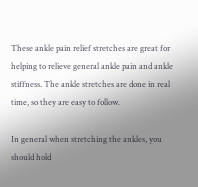These ankle pain relief stretches are great for helping to relieve general ankle pain and ankle stiffness. The ankle stretches are done in real time, so they are easy to follow.

In general when stretching the ankles, you should hold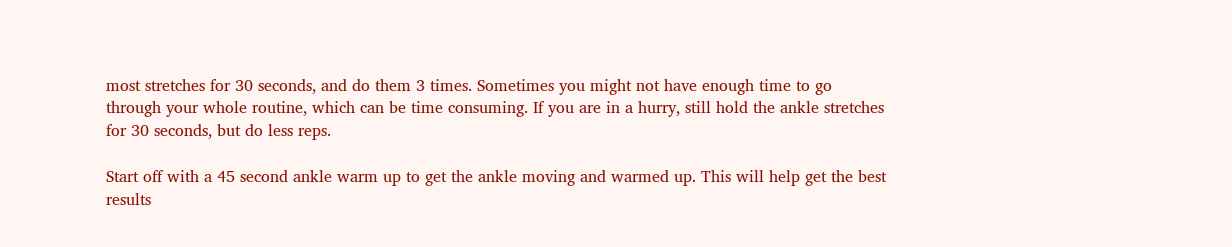most stretches for 30 seconds, and do them 3 times. Sometimes you might not have enough time to go through your whole routine, which can be time consuming. If you are in a hurry, still hold the ankle stretches for 30 seconds, but do less reps.

Start off with a 45 second ankle warm up to get the ankle moving and warmed up. This will help get the best results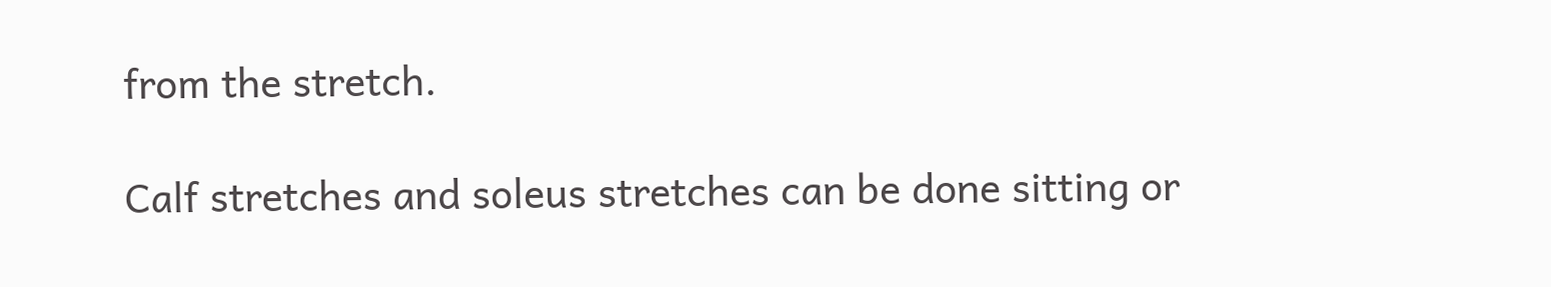from the stretch.

Calf stretches and soleus stretches can be done sitting or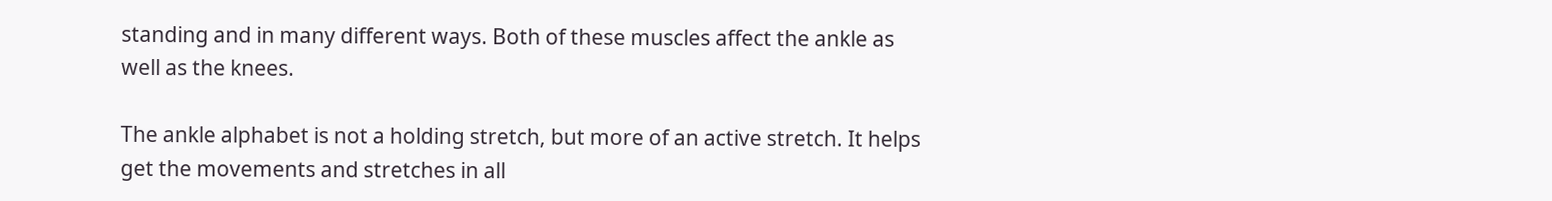standing and in many different ways. Both of these muscles affect the ankle as well as the knees.

The ankle alphabet is not a holding stretch, but more of an active stretch. It helps get the movements and stretches in all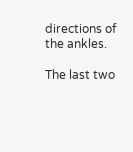directions of the ankles.

The last two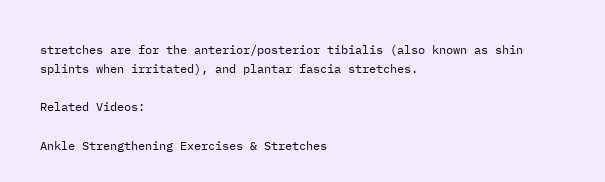stretches are for the anterior/posterior tibialis (also known as shin splints when irritated), and plantar fascia stretches.

Related Videos:

Ankle Strengthening Exercises & Stretches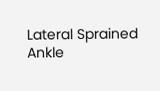Lateral Sprained Ankle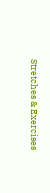Stretches & Exercises